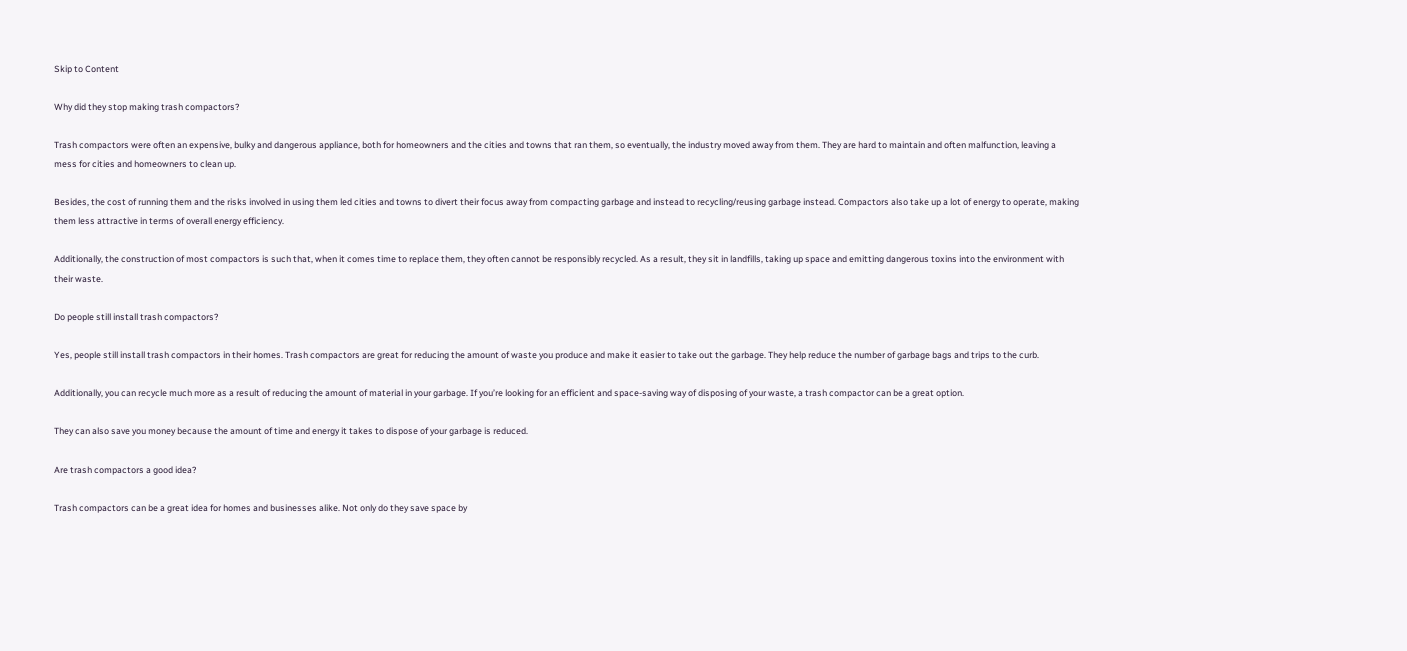Skip to Content

Why did they stop making trash compactors?

Trash compactors were often an expensive, bulky and dangerous appliance, both for homeowners and the cities and towns that ran them, so eventually, the industry moved away from them. They are hard to maintain and often malfunction, leaving a mess for cities and homeowners to clean up.

Besides, the cost of running them and the risks involved in using them led cities and towns to divert their focus away from compacting garbage and instead to recycling/reusing garbage instead. Compactors also take up a lot of energy to operate, making them less attractive in terms of overall energy efficiency.

Additionally, the construction of most compactors is such that, when it comes time to replace them, they often cannot be responsibly recycled. As a result, they sit in landfills, taking up space and emitting dangerous toxins into the environment with their waste.

Do people still install trash compactors?

Yes, people still install trash compactors in their homes. Trash compactors are great for reducing the amount of waste you produce and make it easier to take out the garbage. They help reduce the number of garbage bags and trips to the curb.

Additionally, you can recycle much more as a result of reducing the amount of material in your garbage. If you’re looking for an efficient and space-saving way of disposing of your waste, a trash compactor can be a great option.

They can also save you money because the amount of time and energy it takes to dispose of your garbage is reduced.

Are trash compactors a good idea?

Trash compactors can be a great idea for homes and businesses alike. Not only do they save space by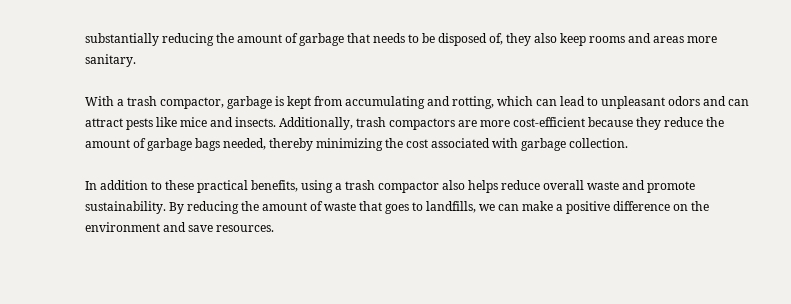substantially reducing the amount of garbage that needs to be disposed of, they also keep rooms and areas more sanitary.

With a trash compactor, garbage is kept from accumulating and rotting, which can lead to unpleasant odors and can attract pests like mice and insects. Additionally, trash compactors are more cost-efficient because they reduce the amount of garbage bags needed, thereby minimizing the cost associated with garbage collection.

In addition to these practical benefits, using a trash compactor also helps reduce overall waste and promote sustainability. By reducing the amount of waste that goes to landfills, we can make a positive difference on the environment and save resources.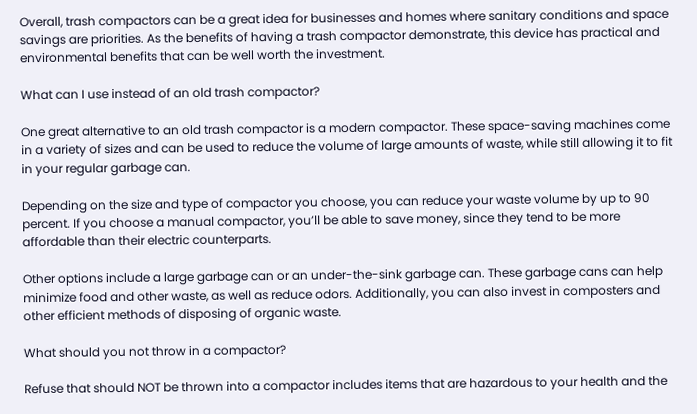Overall, trash compactors can be a great idea for businesses and homes where sanitary conditions and space savings are priorities. As the benefits of having a trash compactor demonstrate, this device has practical and environmental benefits that can be well worth the investment.

What can I use instead of an old trash compactor?

One great alternative to an old trash compactor is a modern compactor. These space-saving machines come in a variety of sizes and can be used to reduce the volume of large amounts of waste, while still allowing it to fit in your regular garbage can.

Depending on the size and type of compactor you choose, you can reduce your waste volume by up to 90 percent. If you choose a manual compactor, you’ll be able to save money, since they tend to be more affordable than their electric counterparts.

Other options include a large garbage can or an under-the-sink garbage can. These garbage cans can help minimize food and other waste, as well as reduce odors. Additionally, you can also invest in composters and other efficient methods of disposing of organic waste.

What should you not throw in a compactor?

Refuse that should NOT be thrown into a compactor includes items that are hazardous to your health and the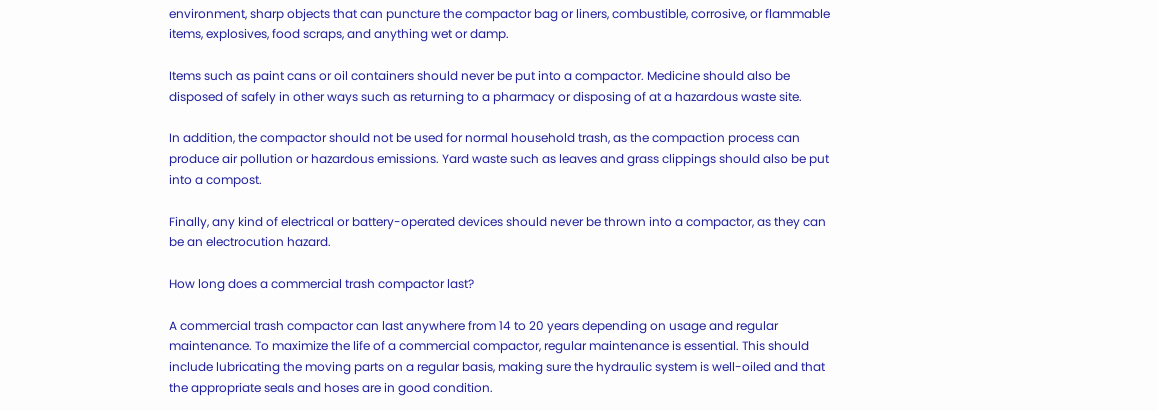environment, sharp objects that can puncture the compactor bag or liners, combustible, corrosive, or flammable items, explosives, food scraps, and anything wet or damp.

Items such as paint cans or oil containers should never be put into a compactor. Medicine should also be disposed of safely in other ways such as returning to a pharmacy or disposing of at a hazardous waste site.

In addition, the compactor should not be used for normal household trash, as the compaction process can produce air pollution or hazardous emissions. Yard waste such as leaves and grass clippings should also be put into a compost.

Finally, any kind of electrical or battery-operated devices should never be thrown into a compactor, as they can be an electrocution hazard.

How long does a commercial trash compactor last?

A commercial trash compactor can last anywhere from 14 to 20 years depending on usage and regular maintenance. To maximize the life of a commercial compactor, regular maintenance is essential. This should include lubricating the moving parts on a regular basis, making sure the hydraulic system is well-oiled and that the appropriate seals and hoses are in good condition.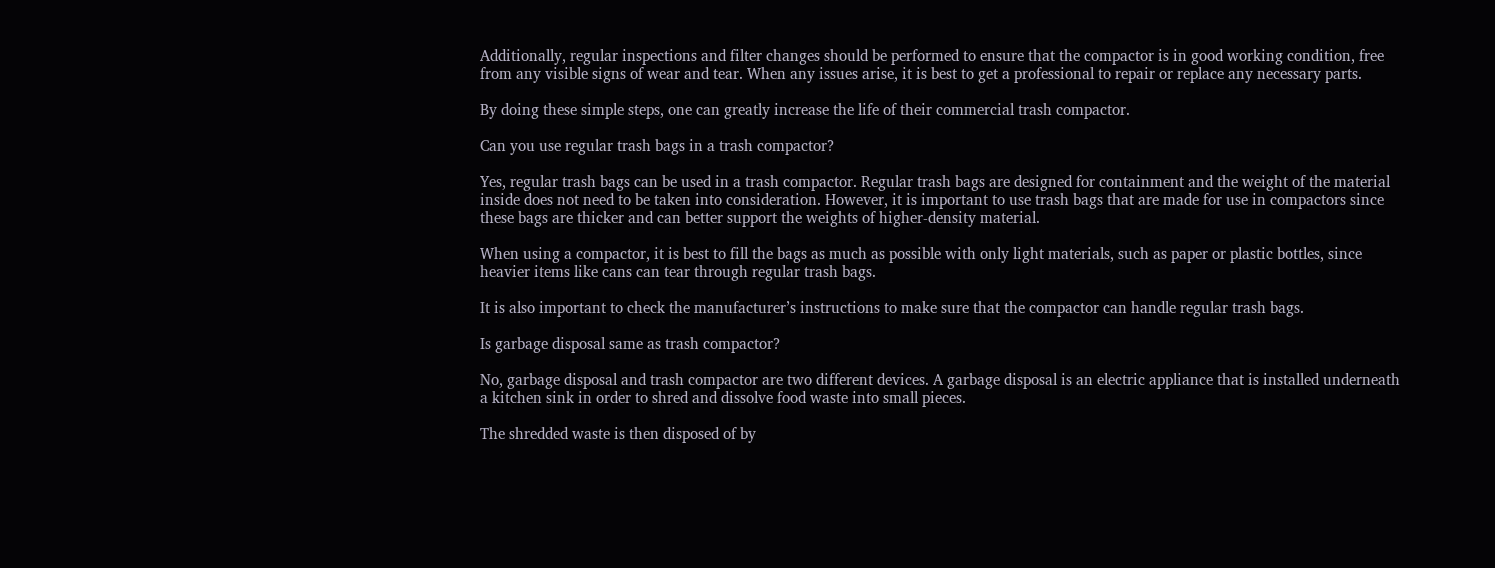Additionally, regular inspections and filter changes should be performed to ensure that the compactor is in good working condition, free from any visible signs of wear and tear. When any issues arise, it is best to get a professional to repair or replace any necessary parts.

By doing these simple steps, one can greatly increase the life of their commercial trash compactor.

Can you use regular trash bags in a trash compactor?

Yes, regular trash bags can be used in a trash compactor. Regular trash bags are designed for containment and the weight of the material inside does not need to be taken into consideration. However, it is important to use trash bags that are made for use in compactors since these bags are thicker and can better support the weights of higher-density material.

When using a compactor, it is best to fill the bags as much as possible with only light materials, such as paper or plastic bottles, since heavier items like cans can tear through regular trash bags.

It is also important to check the manufacturer’s instructions to make sure that the compactor can handle regular trash bags.

Is garbage disposal same as trash compactor?

No, garbage disposal and trash compactor are two different devices. A garbage disposal is an electric appliance that is installed underneath a kitchen sink in order to shred and dissolve food waste into small pieces.

The shredded waste is then disposed of by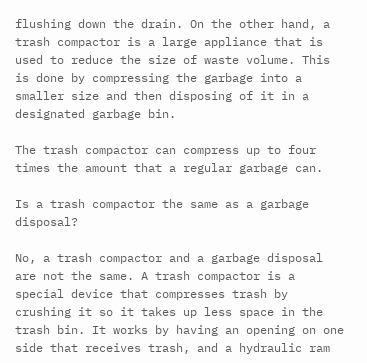flushing down the drain. On the other hand, a trash compactor is a large appliance that is used to reduce the size of waste volume. This is done by compressing the garbage into a smaller size and then disposing of it in a designated garbage bin.

The trash compactor can compress up to four times the amount that a regular garbage can.

Is a trash compactor the same as a garbage disposal?

No, a trash compactor and a garbage disposal are not the same. A trash compactor is a special device that compresses trash by crushing it so it takes up less space in the trash bin. It works by having an opening on one side that receives trash, and a hydraulic ram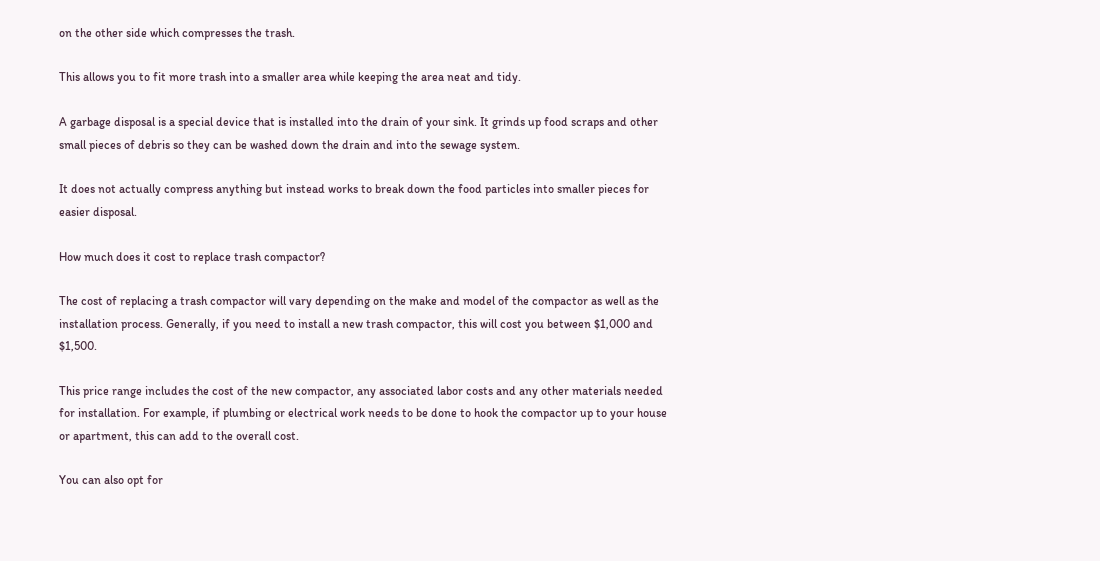on the other side which compresses the trash.

This allows you to fit more trash into a smaller area while keeping the area neat and tidy.

A garbage disposal is a special device that is installed into the drain of your sink. It grinds up food scraps and other small pieces of debris so they can be washed down the drain and into the sewage system.

It does not actually compress anything but instead works to break down the food particles into smaller pieces for easier disposal.

How much does it cost to replace trash compactor?

The cost of replacing a trash compactor will vary depending on the make and model of the compactor as well as the installation process. Generally, if you need to install a new trash compactor, this will cost you between $1,000 and $1,500.

This price range includes the cost of the new compactor, any associated labor costs and any other materials needed for installation. For example, if plumbing or electrical work needs to be done to hook the compactor up to your house or apartment, this can add to the overall cost.

You can also opt for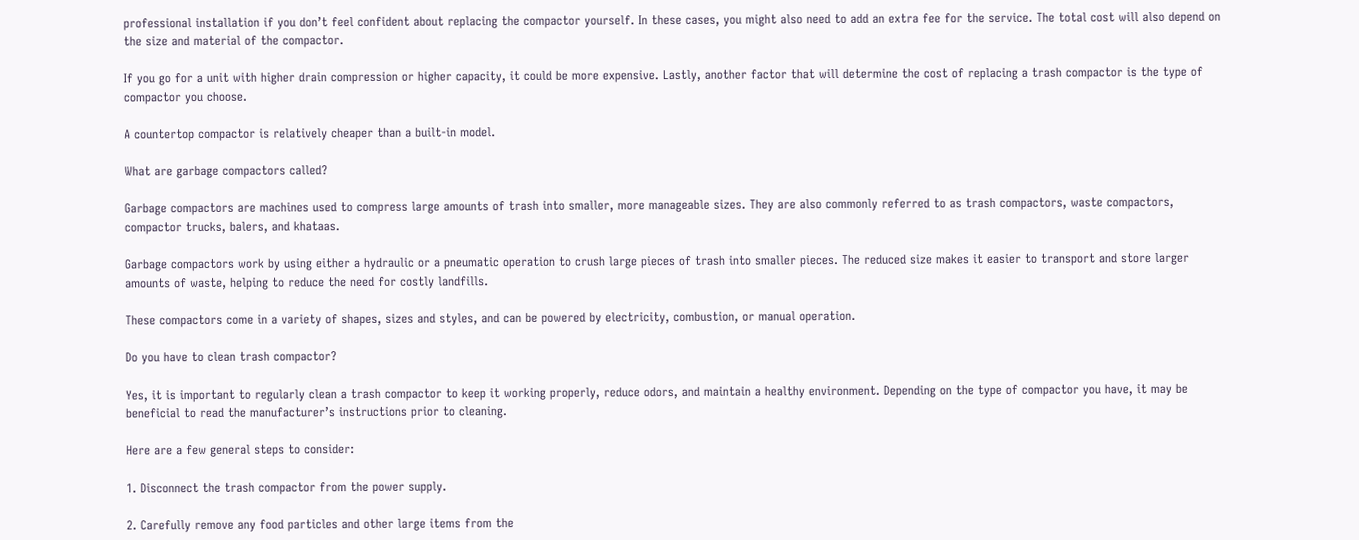professional installation if you don’t feel confident about replacing the compactor yourself. In these cases, you might also need to add an extra fee for the service. The total cost will also depend on the size and material of the compactor.

If you go for a unit with higher drain compression or higher capacity, it could be more expensive. Lastly, another factor that will determine the cost of replacing a trash compactor is the type of compactor you choose.

A countertop compactor is relatively cheaper than a built-in model.

What are garbage compactors called?

Garbage compactors are machines used to compress large amounts of trash into smaller, more manageable sizes. They are also commonly referred to as trash compactors, waste compactors, compactor trucks, balers, and khataas.

Garbage compactors work by using either a hydraulic or a pneumatic operation to crush large pieces of trash into smaller pieces. The reduced size makes it easier to transport and store larger amounts of waste, helping to reduce the need for costly landfills.

These compactors come in a variety of shapes, sizes and styles, and can be powered by electricity, combustion, or manual operation.

Do you have to clean trash compactor?

Yes, it is important to regularly clean a trash compactor to keep it working properly, reduce odors, and maintain a healthy environment. Depending on the type of compactor you have, it may be beneficial to read the manufacturer’s instructions prior to cleaning.

Here are a few general steps to consider:

1. Disconnect the trash compactor from the power supply.

2. Carefully remove any food particles and other large items from the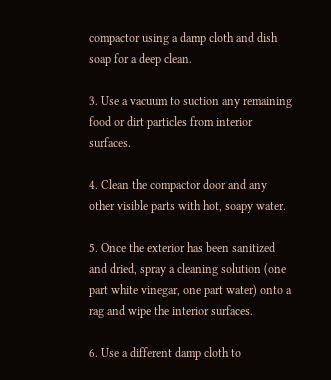compactor using a damp cloth and dish soap for a deep clean.

3. Use a vacuum to suction any remaining food or dirt particles from interior surfaces.

4. Clean the compactor door and any other visible parts with hot, soapy water.

5. Once the exterior has been sanitized and dried, spray a cleaning solution (one part white vinegar, one part water) onto a rag and wipe the interior surfaces.

6. Use a different damp cloth to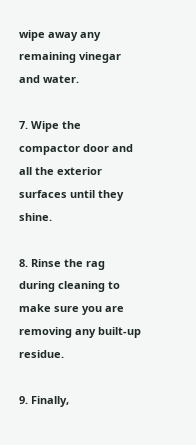wipe away any remaining vinegar and water.

7. Wipe the compactor door and all the exterior surfaces until they shine.

8. Rinse the rag during cleaning to make sure you are removing any built-up residue.

9. Finally,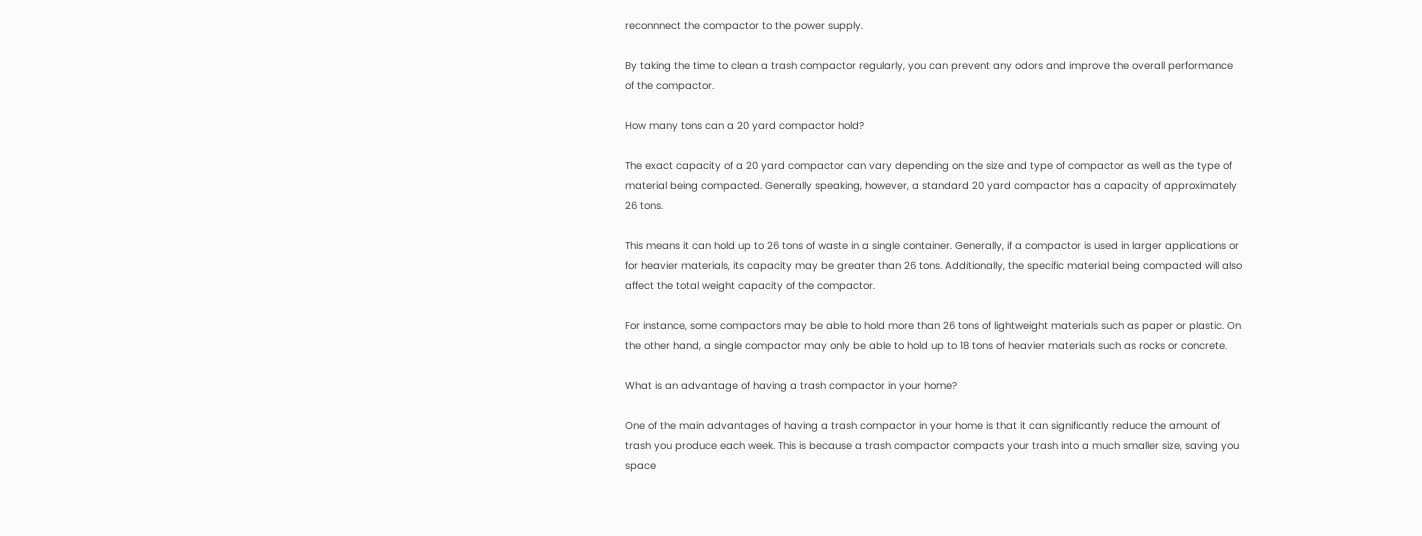reconnnect the compactor to the power supply.

By taking the time to clean a trash compactor regularly, you can prevent any odors and improve the overall performance of the compactor.

How many tons can a 20 yard compactor hold?

The exact capacity of a 20 yard compactor can vary depending on the size and type of compactor as well as the type of material being compacted. Generally speaking, however, a standard 20 yard compactor has a capacity of approximately 26 tons.

This means it can hold up to 26 tons of waste in a single container. Generally, if a compactor is used in larger applications or for heavier materials, its capacity may be greater than 26 tons. Additionally, the specific material being compacted will also affect the total weight capacity of the compactor.

For instance, some compactors may be able to hold more than 26 tons of lightweight materials such as paper or plastic. On the other hand, a single compactor may only be able to hold up to 18 tons of heavier materials such as rocks or concrete.

What is an advantage of having a trash compactor in your home?

One of the main advantages of having a trash compactor in your home is that it can significantly reduce the amount of trash you produce each week. This is because a trash compactor compacts your trash into a much smaller size, saving you space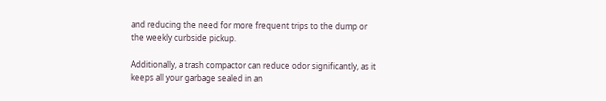and reducing the need for more frequent trips to the dump or the weekly curbside pickup.

Additionally, a trash compactor can reduce odor significantly, as it keeps all your garbage sealed in an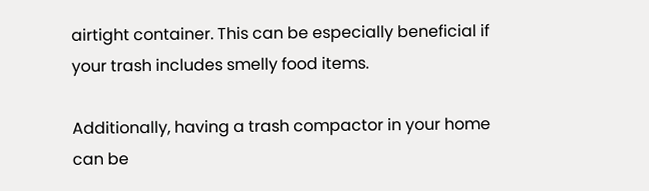airtight container. This can be especially beneficial if your trash includes smelly food items.

Additionally, having a trash compactor in your home can be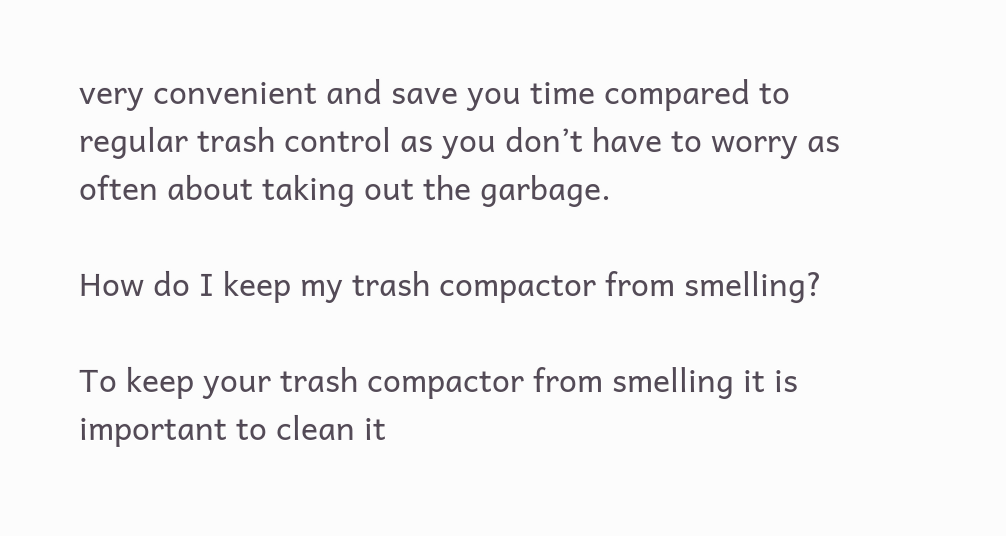very convenient and save you time compared to regular trash control as you don’t have to worry as often about taking out the garbage.

How do I keep my trash compactor from smelling?

To keep your trash compactor from smelling it is important to clean it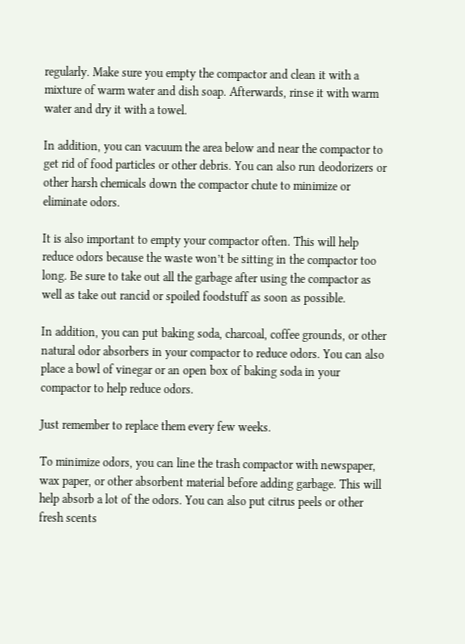regularly. Make sure you empty the compactor and clean it with a mixture of warm water and dish soap. Afterwards, rinse it with warm water and dry it with a towel.

In addition, you can vacuum the area below and near the compactor to get rid of food particles or other debris. You can also run deodorizers or other harsh chemicals down the compactor chute to minimize or eliminate odors.

It is also important to empty your compactor often. This will help reduce odors because the waste won’t be sitting in the compactor too long. Be sure to take out all the garbage after using the compactor as well as take out rancid or spoiled foodstuff as soon as possible.

In addition, you can put baking soda, charcoal, coffee grounds, or other natural odor absorbers in your compactor to reduce odors. You can also place a bowl of vinegar or an open box of baking soda in your compactor to help reduce odors.

Just remember to replace them every few weeks.

To minimize odors, you can line the trash compactor with newspaper, wax paper, or other absorbent material before adding garbage. This will help absorb a lot of the odors. You can also put citrus peels or other fresh scents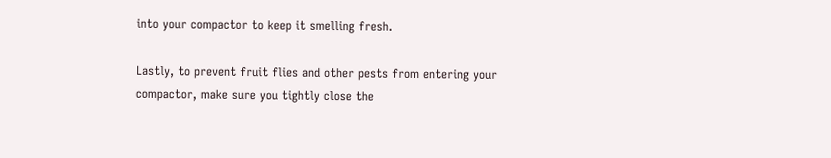into your compactor to keep it smelling fresh.

Lastly, to prevent fruit flies and other pests from entering your compactor, make sure you tightly close the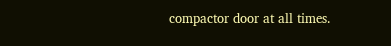compactor door at all times.